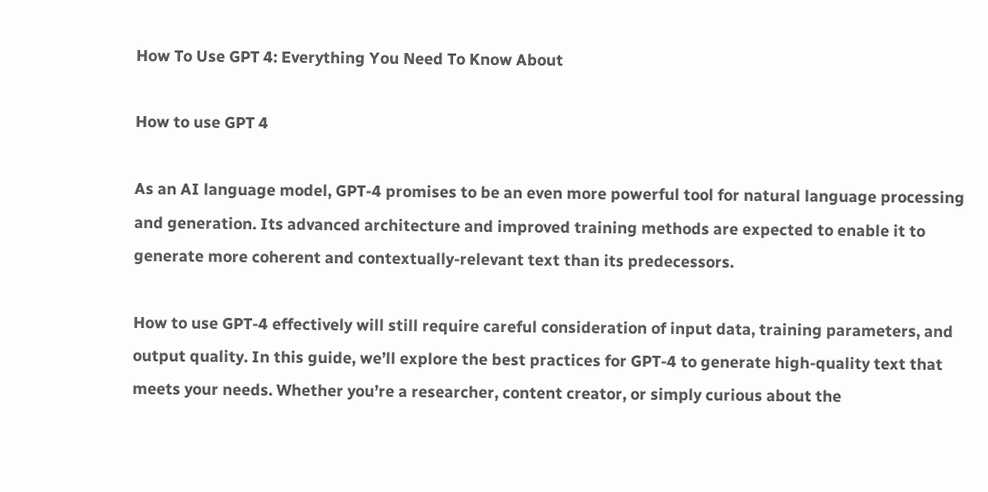How To Use GPT 4: Everything You Need To Know About

How to use GPT 4

As an AI language model, GPT-4 promises to be an even more powerful tool for natural language processing and generation. Its advanced architecture and improved training methods are expected to enable it to generate more coherent and contextually-relevant text than its predecessors.

How to use GPT-4 effectively will still require careful consideration of input data, training parameters, and output quality. In this guide, we’ll explore the best practices for GPT-4 to generate high-quality text that meets your needs. Whether you’re a researcher, content creator, or simply curious about the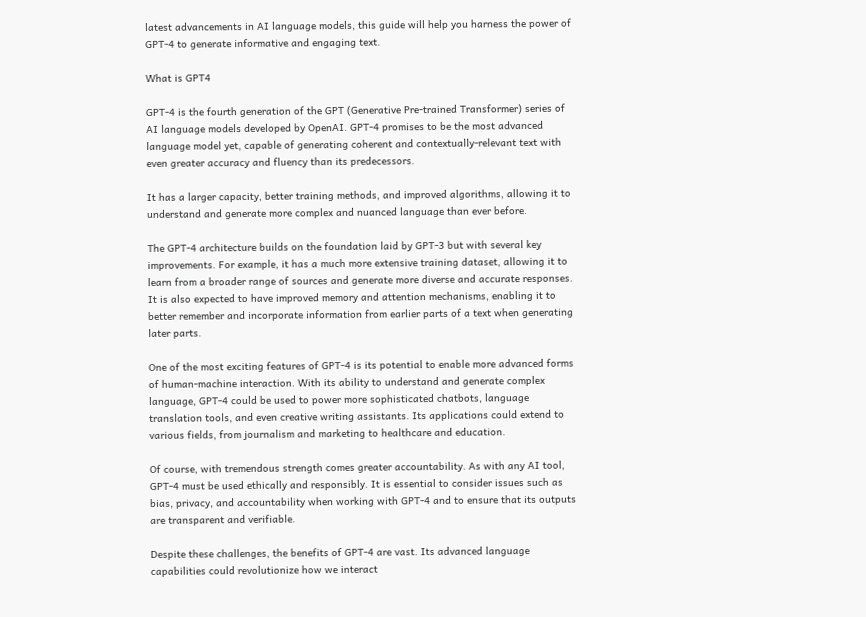latest advancements in AI language models, this guide will help you harness the power of GPT-4 to generate informative and engaging text.

What is GPT4

GPT-4 is the fourth generation of the GPT (Generative Pre-trained Transformer) series of AI language models developed by OpenAI. GPT-4 promises to be the most advanced language model yet, capable of generating coherent and contextually-relevant text with even greater accuracy and fluency than its predecessors.

It has a larger capacity, better training methods, and improved algorithms, allowing it to understand and generate more complex and nuanced language than ever before.

The GPT-4 architecture builds on the foundation laid by GPT-3 but with several key improvements. For example, it has a much more extensive training dataset, allowing it to learn from a broader range of sources and generate more diverse and accurate responses. It is also expected to have improved memory and attention mechanisms, enabling it to better remember and incorporate information from earlier parts of a text when generating later parts.

One of the most exciting features of GPT-4 is its potential to enable more advanced forms of human-machine interaction. With its ability to understand and generate complex language, GPT-4 could be used to power more sophisticated chatbots, language translation tools, and even creative writing assistants. Its applications could extend to various fields, from journalism and marketing to healthcare and education.

Of course, with tremendous strength comes greater accountability. As with any AI tool, GPT-4 must be used ethically and responsibly. It is essential to consider issues such as bias, privacy, and accountability when working with GPT-4 and to ensure that its outputs are transparent and verifiable.

Despite these challenges, the benefits of GPT-4 are vast. Its advanced language capabilities could revolutionize how we interact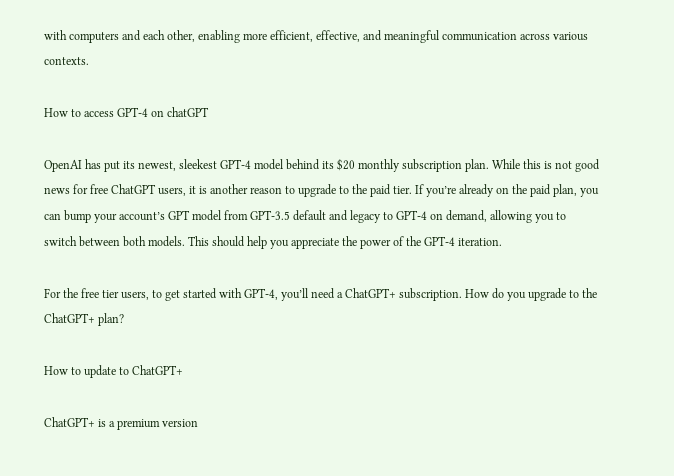with computers and each other, enabling more efficient, effective, and meaningful communication across various contexts.

How to access GPT-4 on chatGPT

OpenAI has put its newest, sleekest GPT-4 model behind its $20 monthly subscription plan. While this is not good news for free ChatGPT users, it is another reason to upgrade to the paid tier. If you’re already on the paid plan, you can bump your account’s GPT model from GPT-3.5 default and legacy to GPT-4 on demand, allowing you to switch between both models. This should help you appreciate the power of the GPT-4 iteration.

For the free tier users, to get started with GPT-4, you’ll need a ChatGPT+ subscription. How do you upgrade to the ChatGPT+ plan?

How to update to ChatGPT+

ChatGPT+ is a premium version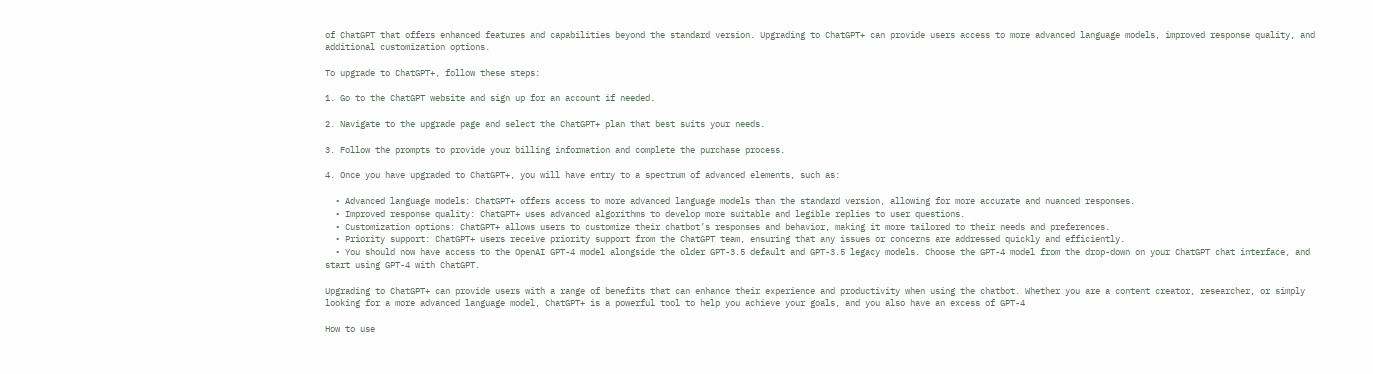of ChatGPT that offers enhanced features and capabilities beyond the standard version. Upgrading to ChatGPT+ can provide users access to more advanced language models, improved response quality, and additional customization options.

To upgrade to ChatGPT+, follow these steps:

1. Go to the ChatGPT website and sign up for an account if needed.

2. Navigate to the upgrade page and select the ChatGPT+ plan that best suits your needs.

3. Follow the prompts to provide your billing information and complete the purchase process.

4. Once you have upgraded to ChatGPT+, you will have entry to a spectrum of advanced elements, such as:

  • Advanced language models: ChatGPT+ offers access to more advanced language models than the standard version, allowing for more accurate and nuanced responses.
  • Improved response quality: ChatGPT+ uses advanced algorithms to develop more suitable and legible replies to user questions.
  • Customization options: ChatGPT+ allows users to customize their chatbot’s responses and behavior, making it more tailored to their needs and preferences.
  • Priority support: ChatGPT+ users receive priority support from the ChatGPT team, ensuring that any issues or concerns are addressed quickly and efficiently.
  • You should now have access to the OpenAI GPT-4 model alongside the older GPT-3.5 default and GPT-3.5 legacy models. Choose the GPT-4 model from the drop-down on your ChatGPT chat interface, and start using GPT-4 with ChatGPT.

Upgrading to ChatGPT+ can provide users with a range of benefits that can enhance their experience and productivity when using the chatbot. Whether you are a content creator, researcher, or simply looking for a more advanced language model, ChatGPT+ is a powerful tool to help you achieve your goals, and you also have an excess of GPT-4

How to use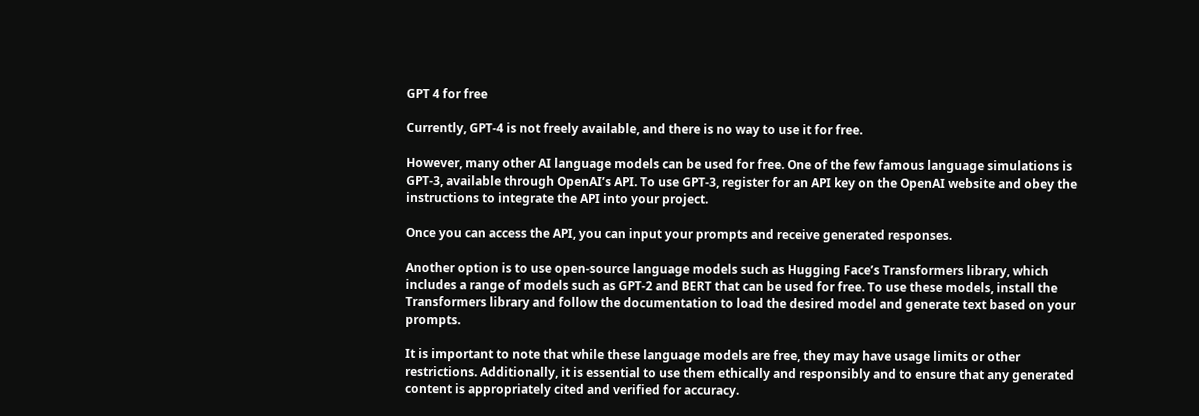GPT 4 for free

Currently, GPT-4 is not freely available, and there is no way to use it for free.

However, many other AI language models can be used for free. One of the few famous language simulations is GPT-3, available through OpenAI’s API. To use GPT-3, register for an API key on the OpenAI website and obey the instructions to integrate the API into your project.

Once you can access the API, you can input your prompts and receive generated responses.

Another option is to use open-source language models such as Hugging Face’s Transformers library, which includes a range of models such as GPT-2 and BERT that can be used for free. To use these models, install the Transformers library and follow the documentation to load the desired model and generate text based on your prompts.

It is important to note that while these language models are free, they may have usage limits or other restrictions. Additionally, it is essential to use them ethically and responsibly and to ensure that any generated content is appropriately cited and verified for accuracy.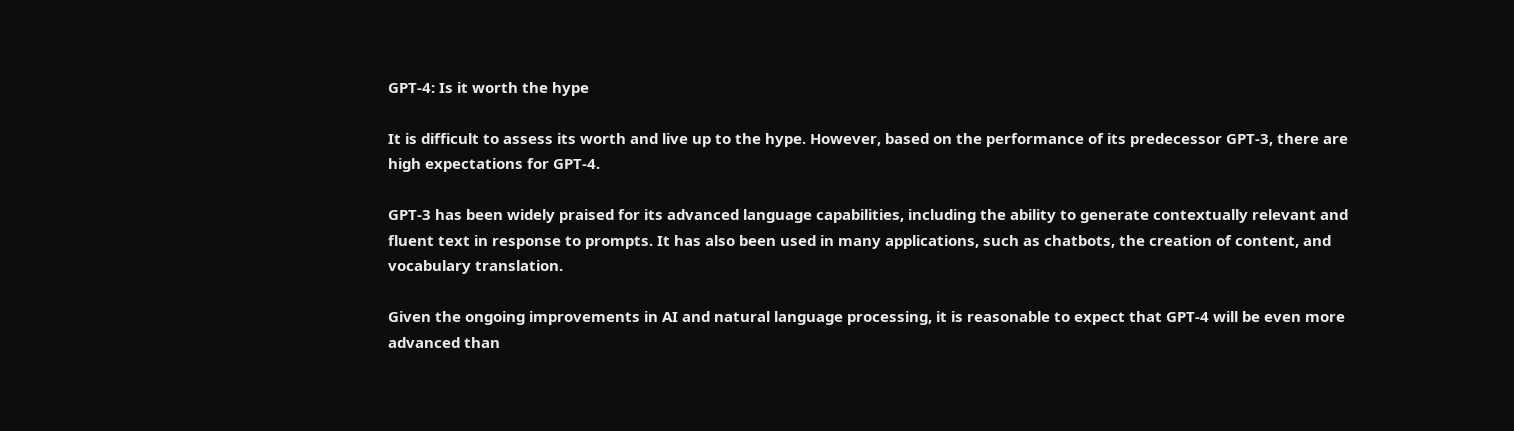GPT-4: Is it worth the hype

It is difficult to assess its worth and live up to the hype. However, based on the performance of its predecessor GPT-3, there are high expectations for GPT-4.

GPT-3 has been widely praised for its advanced language capabilities, including the ability to generate contextually relevant and fluent text in response to prompts. It has also been used in many applications, such as chatbots, the creation of content, and vocabulary translation.

Given the ongoing improvements in AI and natural language processing, it is reasonable to expect that GPT-4 will be even more advanced than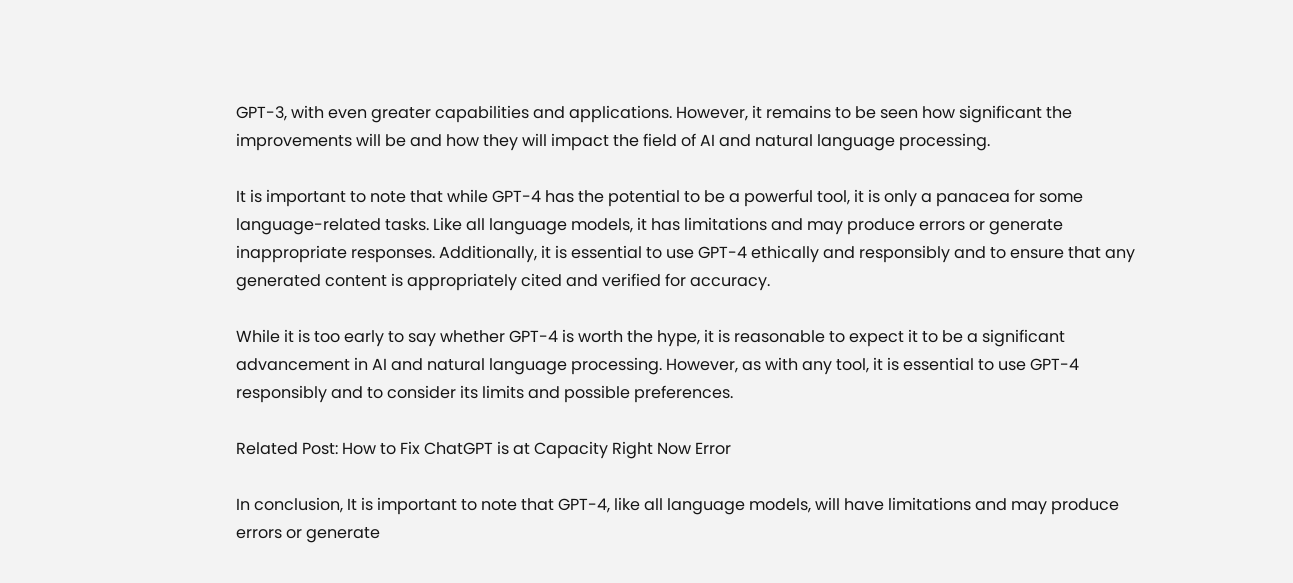GPT-3, with even greater capabilities and applications. However, it remains to be seen how significant the improvements will be and how they will impact the field of AI and natural language processing.

It is important to note that while GPT-4 has the potential to be a powerful tool, it is only a panacea for some language-related tasks. Like all language models, it has limitations and may produce errors or generate inappropriate responses. Additionally, it is essential to use GPT-4 ethically and responsibly and to ensure that any generated content is appropriately cited and verified for accuracy.

While it is too early to say whether GPT-4 is worth the hype, it is reasonable to expect it to be a significant advancement in AI and natural language processing. However, as with any tool, it is essential to use GPT-4 responsibly and to consider its limits and possible preferences.

Related Post: How to Fix ChatGPT is at Capacity Right Now Error

In conclusion, It is important to note that GPT-4, like all language models, will have limitations and may produce errors or generate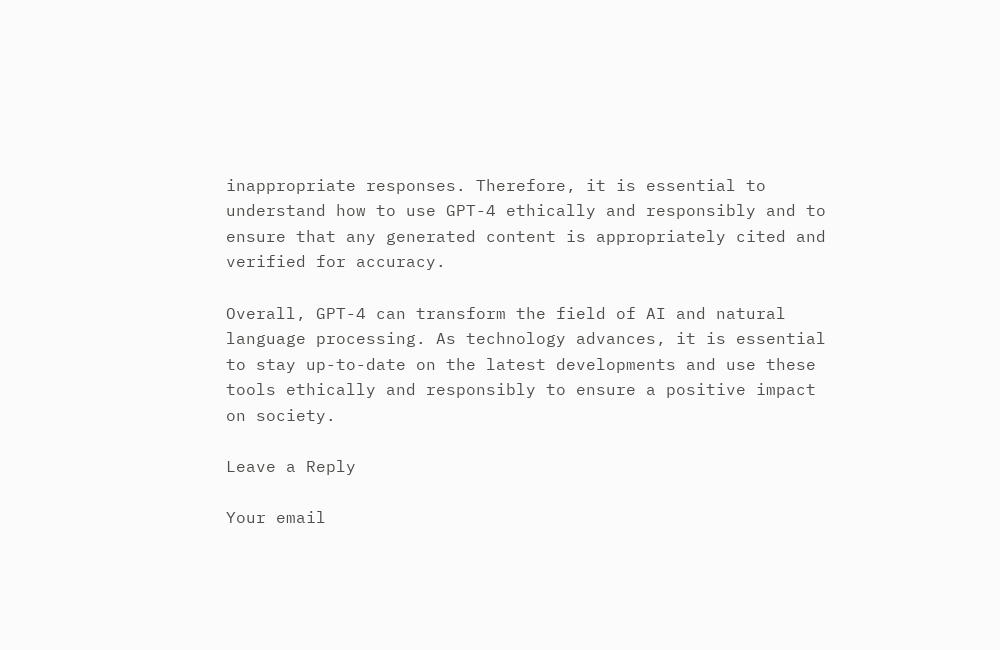inappropriate responses. Therefore, it is essential to understand how to use GPT-4 ethically and responsibly and to ensure that any generated content is appropriately cited and verified for accuracy.

Overall, GPT-4 can transform the field of AI and natural language processing. As technology advances, it is essential to stay up-to-date on the latest developments and use these tools ethically and responsibly to ensure a positive impact on society.

Leave a Reply

Your email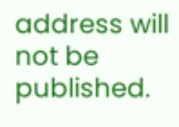address will not be published.